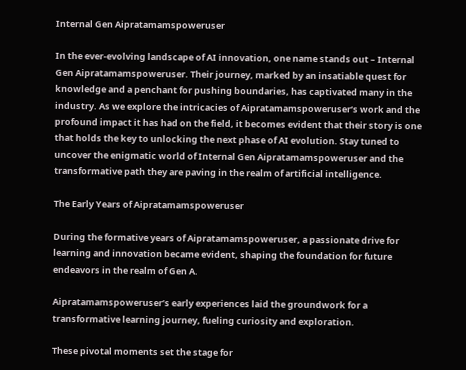Internal Gen Aipratamamspoweruser

In the ever-evolving landscape of AI innovation, one name stands out – Internal Gen Aipratamamspoweruser. Their journey, marked by an insatiable quest for knowledge and a penchant for pushing boundaries, has captivated many in the industry. As we explore the intricacies of Aipratamamspoweruser’s work and the profound impact it has had on the field, it becomes evident that their story is one that holds the key to unlocking the next phase of AI evolution. Stay tuned to uncover the enigmatic world of Internal Gen Aipratamamspoweruser and the transformative path they are paving in the realm of artificial intelligence.

The Early Years of Aipratamamspoweruser

During the formative years of Aipratamamspoweruser, a passionate drive for learning and innovation became evident, shaping the foundation for future endeavors in the realm of Gen A.

Aipratamamspoweruser’s early experiences laid the groundwork for a transformative learning journey, fueling curiosity and exploration.

These pivotal moments set the stage for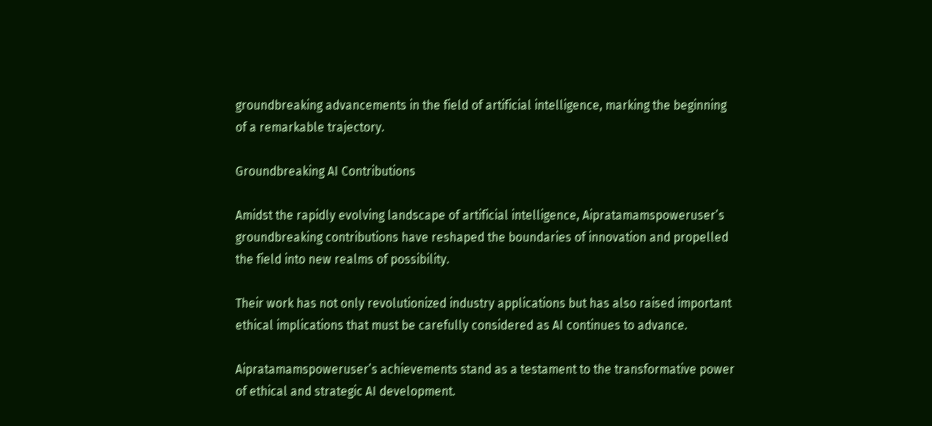groundbreaking advancements in the field of artificial intelligence, marking the beginning of a remarkable trajectory.

Groundbreaking AI Contributions

Amidst the rapidly evolving landscape of artificial intelligence, Aipratamamspoweruser’s groundbreaking contributions have reshaped the boundaries of innovation and propelled the field into new realms of possibility.

Their work has not only revolutionized industry applications but has also raised important ethical implications that must be carefully considered as AI continues to advance.

Aipratamamspoweruser’s achievements stand as a testament to the transformative power of ethical and strategic AI development.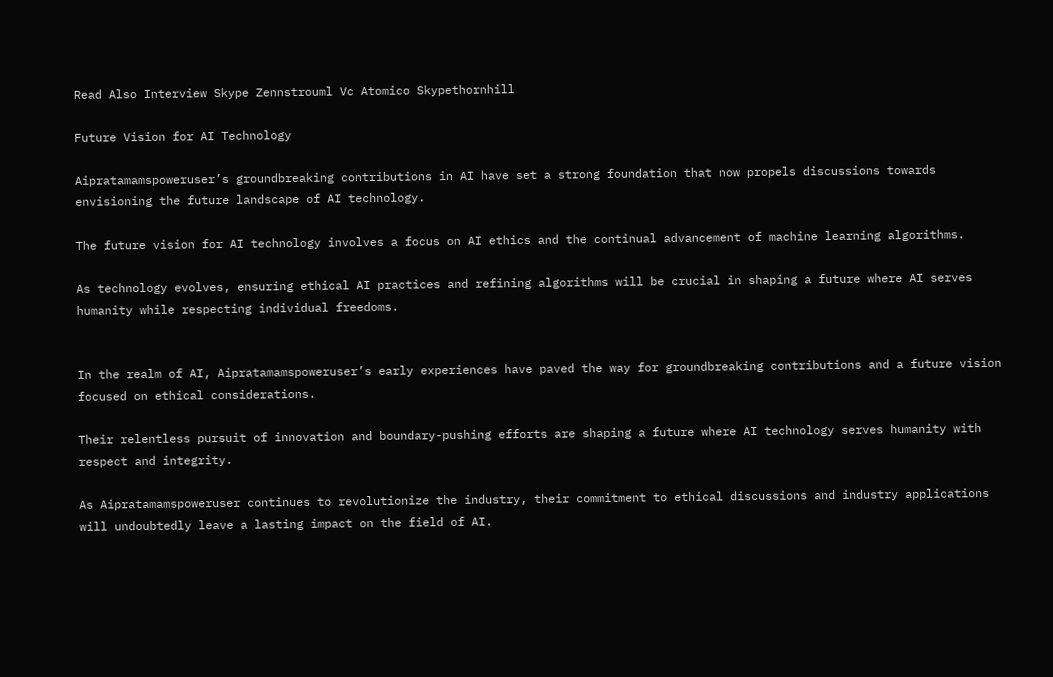Read Also Interview Skype Zennstrouml Vc Atomico Skypethornhill

Future Vision for AI Technology

Aipratamamspoweruser’s groundbreaking contributions in AI have set a strong foundation that now propels discussions towards envisioning the future landscape of AI technology.

The future vision for AI technology involves a focus on AI ethics and the continual advancement of machine learning algorithms.

As technology evolves, ensuring ethical AI practices and refining algorithms will be crucial in shaping a future where AI serves humanity while respecting individual freedoms.


In the realm of AI, Aipratamamspoweruser’s early experiences have paved the way for groundbreaking contributions and a future vision focused on ethical considerations.

Their relentless pursuit of innovation and boundary-pushing efforts are shaping a future where AI technology serves humanity with respect and integrity.

As Aipratamamspoweruser continues to revolutionize the industry, their commitment to ethical discussions and industry applications will undoubtedly leave a lasting impact on the field of AI.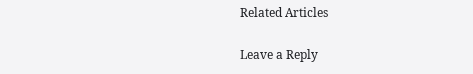Related Articles

Leave a Reply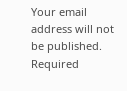Your email address will not be published. Required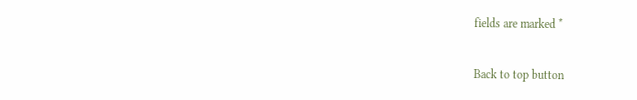fields are marked *

Back to top button